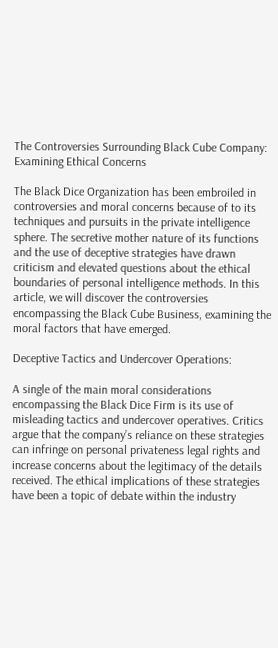The Controversies Surrounding Black Cube Company: Examining Ethical Concerns

The Black Dice Organization has been embroiled in controversies and moral concerns because of to its techniques and pursuits in the private intelligence sphere. The secretive mother nature of its functions and the use of deceptive strategies have drawn criticism and elevated questions about the ethical boundaries of personal intelligence methods. In this article, we will discover the controversies encompassing the Black Cube Business, examining the moral factors that have emerged.

Deceptive Tactics and Undercover Operations:

A single of the main moral considerations encompassing the Black Dice Firm is its use of misleading tactics and undercover operatives. Critics argue that the company’s reliance on these strategies can infringe on personal privateness legal rights and increase concerns about the legitimacy of the details received. The ethical implications of these strategies have been a topic of debate within the industry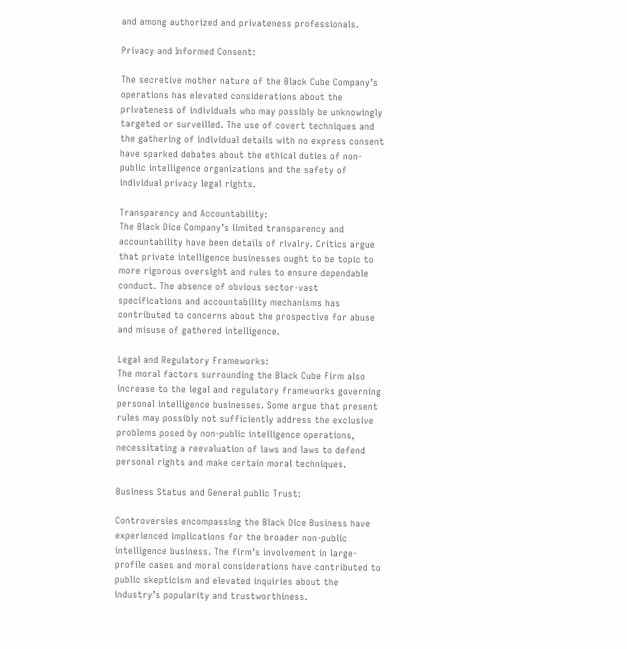and among authorized and privateness professionals.

Privacy and Informed Consent:

The secretive mother nature of the Black Cube Company’s operations has elevated considerations about the privateness of individuals who may possibly be unknowingly targeted or surveilled. The use of covert techniques and the gathering of individual details with no express consent have sparked debates about the ethical duties of non-public intelligence organizations and the safety of individual privacy legal rights.

Transparency and Accountability:
The Black Dice Company’s limited transparency and accountability have been details of rivalry. Critics argue that private intelligence businesses ought to be topic to more rigorous oversight and rules to ensure dependable conduct. The absence of obvious sector-vast specifications and accountability mechanisms has contributed to concerns about the prospective for abuse and misuse of gathered intelligence.

Legal and Regulatory Frameworks:
The moral factors surrounding the Black Cube Firm also increase to the legal and regulatory frameworks governing personal intelligence businesses. Some argue that present rules may possibly not sufficiently address the exclusive problems posed by non-public intelligence operations, necessitating a reevaluation of laws and laws to defend personal rights and make certain moral techniques.

Business Status and General public Trust:

Controversies encompassing the Black Dice Business have experienced implications for the broader non-public intelligence business. The firm’s involvement in large-profile cases and moral considerations have contributed to public skepticism and elevated inquiries about the industry’s popularity and trustworthiness.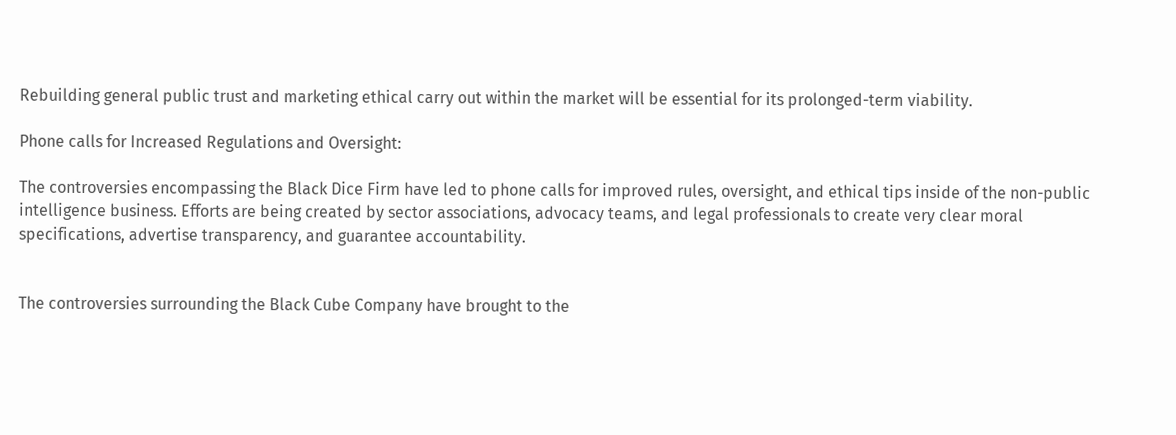Rebuilding general public trust and marketing ethical carry out within the market will be essential for its prolonged-term viability.

Phone calls for Increased Regulations and Oversight:

The controversies encompassing the Black Dice Firm have led to phone calls for improved rules, oversight, and ethical tips inside of the non-public intelligence business. Efforts are being created by sector associations, advocacy teams, and legal professionals to create very clear moral specifications, advertise transparency, and guarantee accountability.


The controversies surrounding the Black Cube Company have brought to the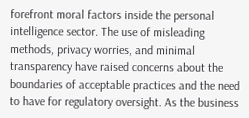forefront moral factors inside the personal intelligence sector. The use of misleading methods, privacy worries, and minimal transparency have raised concerns about the boundaries of acceptable practices and the need to have for regulatory oversight. As the business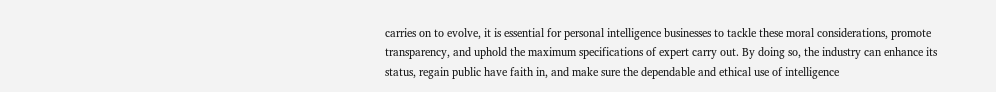carries on to evolve, it is essential for personal intelligence businesses to tackle these moral considerations, promote transparency, and uphold the maximum specifications of expert carry out. By doing so, the industry can enhance its status, regain public have faith in, and make sure the dependable and ethical use of intelligence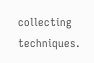collecting techniques.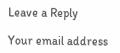Leave a Reply

Your email address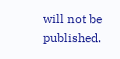will not be published.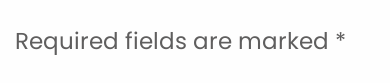Required fields are marked *